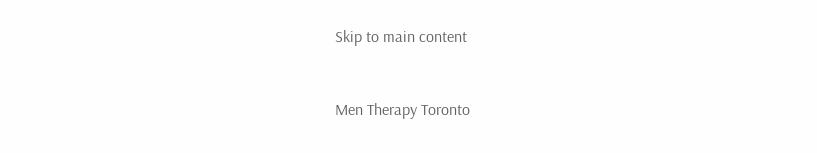Skip to main content


Men Therapy Toronto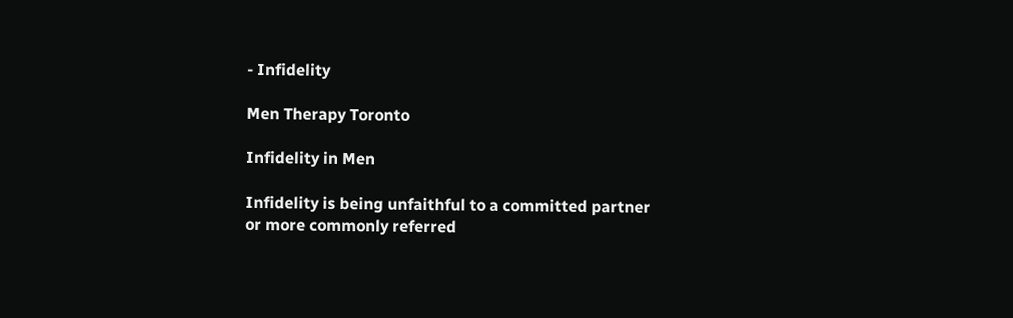- Infidelity

Men Therapy Toronto

Infidelity in Men

Infidelity is being unfaithful to a committed partner or more commonly referred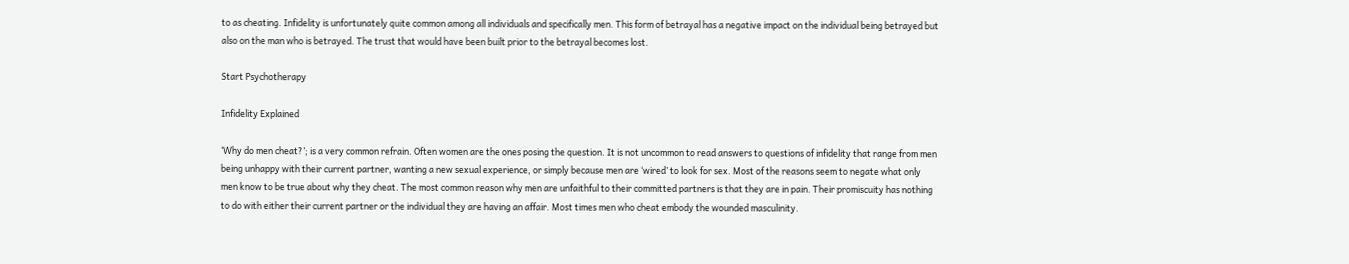to as cheating. Infidelity is unfortunately quite common among all individuals and specifically men. This form of betrayal has a negative impact on the individual being betrayed but also on the man who is betrayed. The trust that would have been built prior to the betrayal becomes lost.

Start Psychotherapy

Infidelity Explained

‘Why do men cheat?’; is a very common refrain. Often women are the ones posing the question. It is not uncommon to read answers to questions of infidelity that range from men being unhappy with their current partner, wanting a new sexual experience, or simply because men are ‘wired’ to look for sex. Most of the reasons seem to negate what only men know to be true about why they cheat. The most common reason why men are unfaithful to their committed partners is that they are in pain. Their promiscuity has nothing to do with either their current partner or the individual they are having an affair. Most times men who cheat embody the wounded masculinity.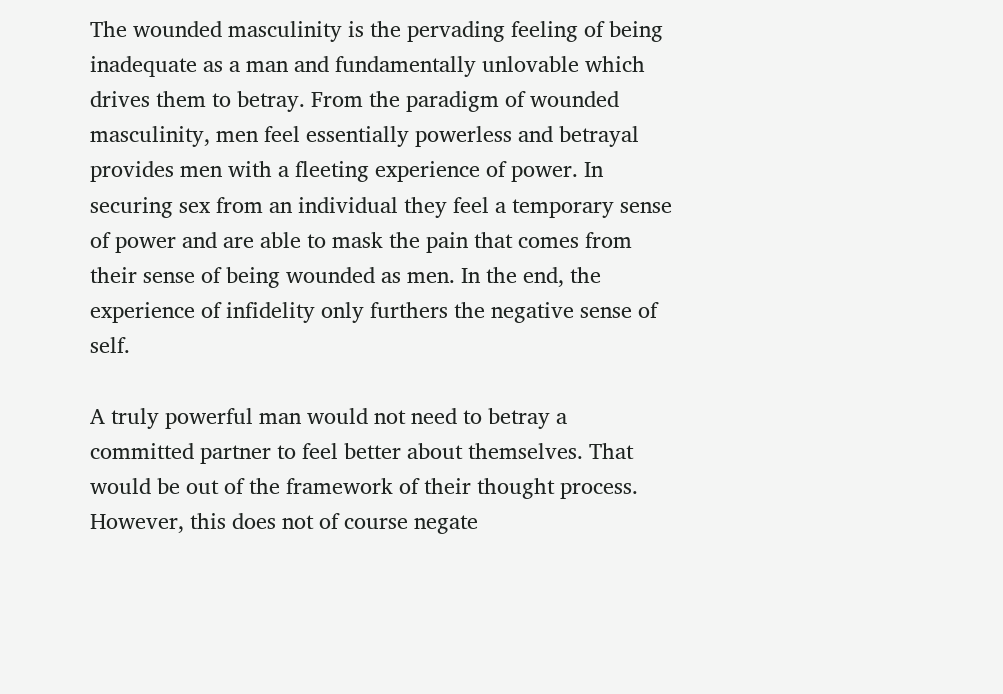The wounded masculinity is the pervading feeling of being inadequate as a man and fundamentally unlovable which drives them to betray. From the paradigm of wounded masculinity, men feel essentially powerless and betrayal provides men with a fleeting experience of power. In securing sex from an individual they feel a temporary sense of power and are able to mask the pain that comes from their sense of being wounded as men. In the end, the experience of infidelity only furthers the negative sense of self.

A truly powerful man would not need to betray a committed partner to feel better about themselves. That would be out of the framework of their thought process. However, this does not of course negate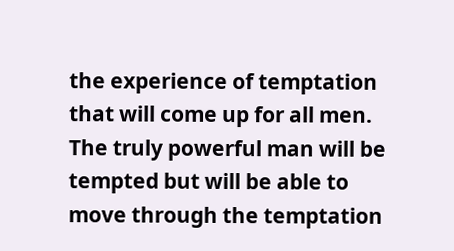the experience of temptation that will come up for all men. The truly powerful man will be tempted but will be able to move through the temptation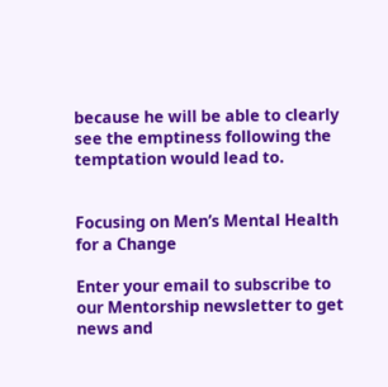because he will be able to clearly see the emptiness following the temptation would lead to.


Focusing on Men’s Mental Health for a Change

Enter your email to subscribe to our Mentorship newsletter to get news and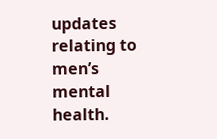updates relating to men’s mental health.